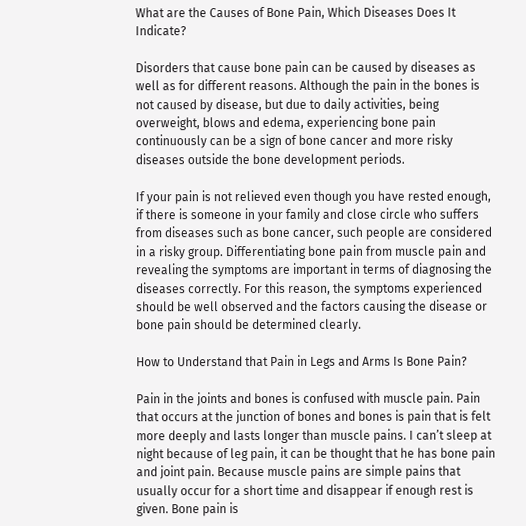What are the Causes of Bone Pain, Which Diseases Does It Indicate?

Disorders that cause bone pain can be caused by diseases as well as for different reasons. Although the pain in the bones is not caused by disease, but due to daily activities, being overweight, blows and edema, experiencing bone pain continuously can be a sign of bone cancer and more risky diseases outside the bone development periods.

If your pain is not relieved even though you have rested enough, if there is someone in your family and close circle who suffers from diseases such as bone cancer, such people are considered in a risky group. Differentiating bone pain from muscle pain and revealing the symptoms are important in terms of diagnosing the diseases correctly. For this reason, the symptoms experienced should be well observed and the factors causing the disease or bone pain should be determined clearly.

How to Understand that Pain in Legs and Arms Is Bone Pain?

Pain in the joints and bones is confused with muscle pain. Pain that occurs at the junction of bones and bones is pain that is felt more deeply and lasts longer than muscle pains. I can’t sleep at night because of leg pain, it can be thought that he has bone pain and joint pain. Because muscle pains are simple pains that usually occur for a short time and disappear if enough rest is given. Bone pain is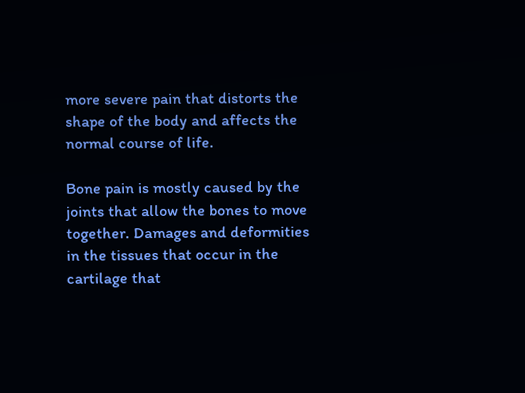more severe pain that distorts the shape of the body and affects the normal course of life.

Bone pain is mostly caused by the joints that allow the bones to move together. Damages and deformities in the tissues that occur in the cartilage that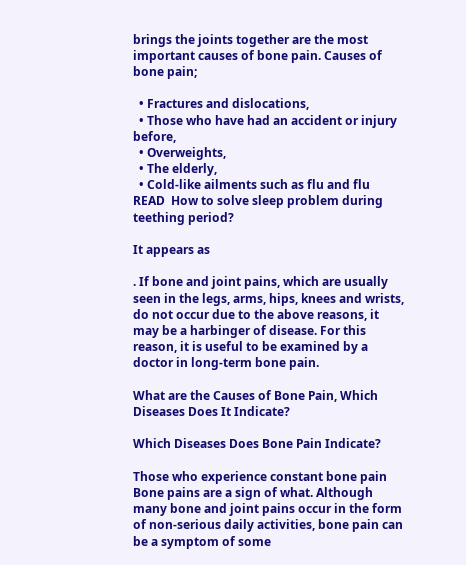brings the joints together are the most important causes of bone pain. Causes of bone pain;

  • Fractures and dislocations,
  • Those who have had an accident or injury before,
  • Overweights,
  • The elderly,
  • Cold-like ailments such as flu and flu
READ  How to solve sleep problem during teething period?

It appears as

. If bone and joint pains, which are usually seen in the legs, arms, hips, knees and wrists, do not occur due to the above reasons, it may be a harbinger of disease. For this reason, it is useful to be examined by a doctor in long-term bone pain.

What are the Causes of Bone Pain, Which Diseases Does It Indicate?

Which Diseases Does Bone Pain Indicate?

Those who experience constant bone pain Bone pains are a sign of what. Although many bone and joint pains occur in the form of non-serious daily activities, bone pain can be a symptom of some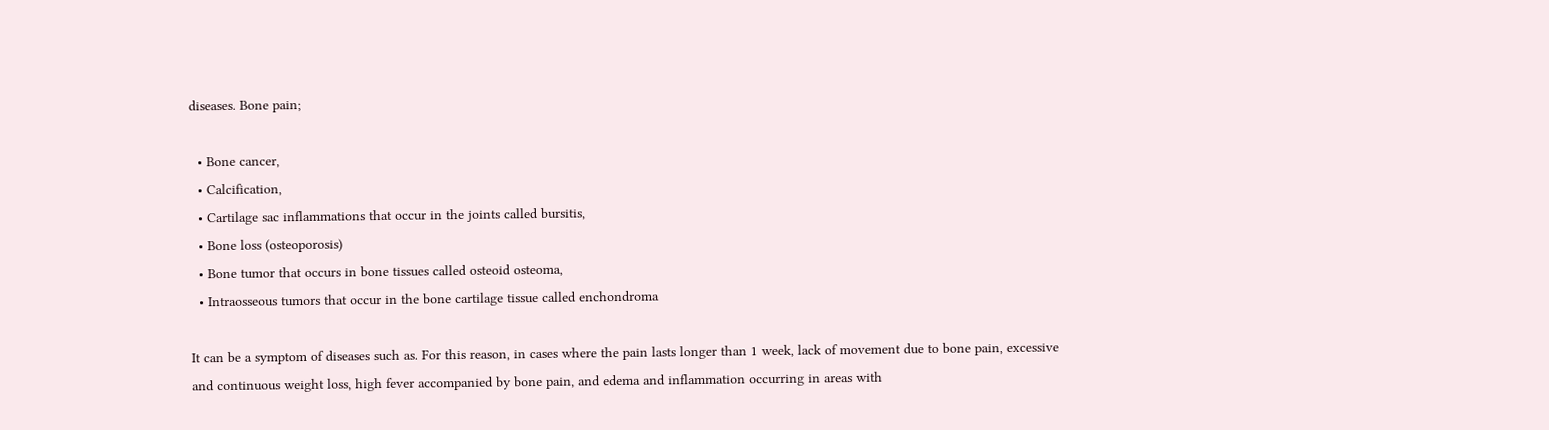diseases. Bone pain;

  • Bone cancer,
  • Calcification,
  • Cartilage sac inflammations that occur in the joints called bursitis,
  • Bone loss (osteoporosis)
  • Bone tumor that occurs in bone tissues called osteoid osteoma,
  • Intraosseous tumors that occur in the bone cartilage tissue called enchondroma

It can be a symptom of diseases such as. For this reason, in cases where the pain lasts longer than 1 week, lack of movement due to bone pain, excessive and continuous weight loss, high fever accompanied by bone pain, and edema and inflammation occurring in areas with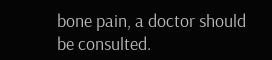bone pain, a doctor should be consulted.